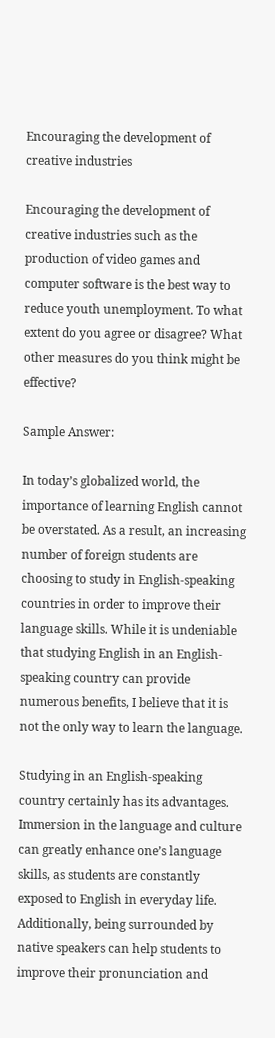Encouraging the development of creative industries

Encouraging the development of creative industries such as the production of video games and computer software is the best way to reduce youth unemployment. To what extent do you agree or disagree? What other measures do you think might be effective?

Sample Answer:

In today’s globalized world, the importance of learning English cannot be overstated. As a result, an increasing number of foreign students are choosing to study in English-speaking countries in order to improve their language skills. While it is undeniable that studying English in an English-speaking country can provide numerous benefits, I believe that it is not the only way to learn the language.

Studying in an English-speaking country certainly has its advantages. Immersion in the language and culture can greatly enhance one’s language skills, as students are constantly exposed to English in everyday life. Additionally, being surrounded by native speakers can help students to improve their pronunciation and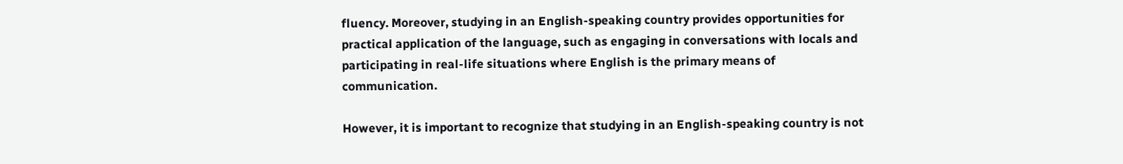fluency. Moreover, studying in an English-speaking country provides opportunities for practical application of the language, such as engaging in conversations with locals and participating in real-life situations where English is the primary means of communication.

However, it is important to recognize that studying in an English-speaking country is not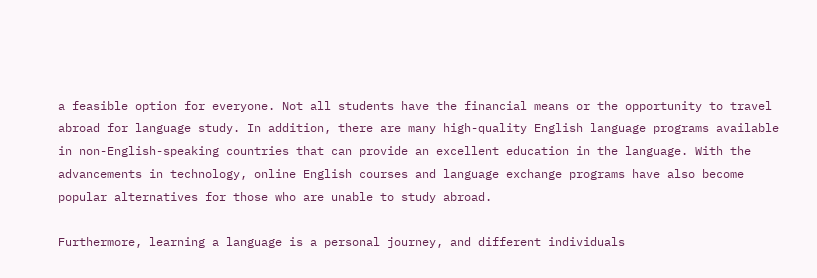a feasible option for everyone. Not all students have the financial means or the opportunity to travel abroad for language study. In addition, there are many high-quality English language programs available in non-English-speaking countries that can provide an excellent education in the language. With the advancements in technology, online English courses and language exchange programs have also become popular alternatives for those who are unable to study abroad.

Furthermore, learning a language is a personal journey, and different individuals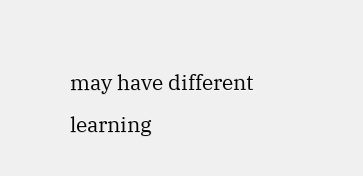may have different learning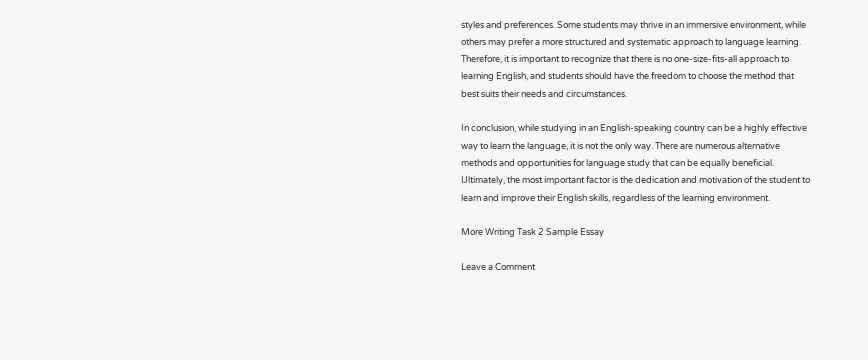styles and preferences. Some students may thrive in an immersive environment, while others may prefer a more structured and systematic approach to language learning. Therefore, it is important to recognize that there is no one-size-fits-all approach to learning English, and students should have the freedom to choose the method that best suits their needs and circumstances.

In conclusion, while studying in an English-speaking country can be a highly effective way to learn the language, it is not the only way. There are numerous alternative methods and opportunities for language study that can be equally beneficial. Ultimately, the most important factor is the dedication and motivation of the student to learn and improve their English skills, regardless of the learning environment.

More Writing Task 2 Sample Essay

Leave a Comment